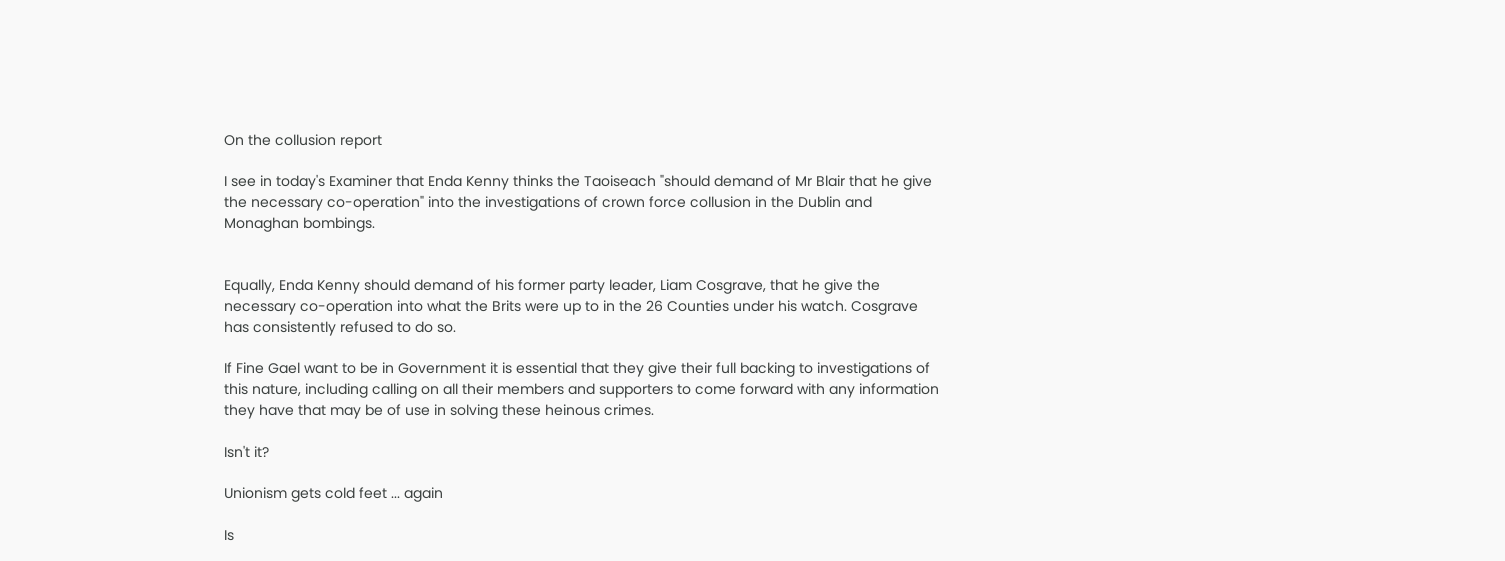On the collusion report

I see in today's Examiner that Enda Kenny thinks the Taoiseach "should demand of Mr Blair that he give the necessary co-operation" into the investigations of crown force collusion in the Dublin and Monaghan bombings.


Equally, Enda Kenny should demand of his former party leader, Liam Cosgrave, that he give the necessary co-operation into what the Brits were up to in the 26 Counties under his watch. Cosgrave has consistently refused to do so.

If Fine Gael want to be in Government it is essential that they give their full backing to investigations of this nature, including calling on all their members and supporters to come forward with any information they have that may be of use in solving these heinous crimes.

Isn't it?

Unionism gets cold feet ... again

Is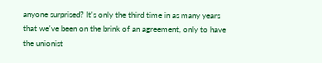anyone surprised? It's only the third time in as many years that we've been on the brink of an agreement, only to have the unionist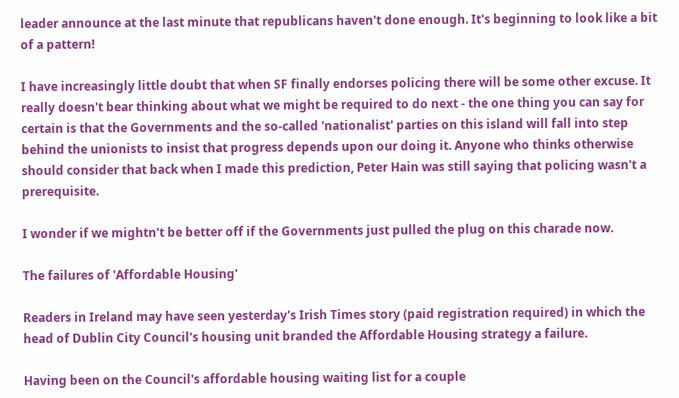leader announce at the last minute that republicans haven't done enough. It's beginning to look like a bit of a pattern!

I have increasingly little doubt that when SF finally endorses policing there will be some other excuse. It really doesn't bear thinking about what we might be required to do next - the one thing you can say for certain is that the Governments and the so-called 'nationalist' parties on this island will fall into step behind the unionists to insist that progress depends upon our doing it. Anyone who thinks otherwise should consider that back when I made this prediction, Peter Hain was still saying that policing wasn't a prerequisite.

I wonder if we mightn't be better off if the Governments just pulled the plug on this charade now.

The failures of 'Affordable Housing'

Readers in Ireland may have seen yesterday's Irish Times story (paid registration required) in which the head of Dublin City Council's housing unit branded the Affordable Housing strategy a failure.

Having been on the Council's affordable housing waiting list for a couple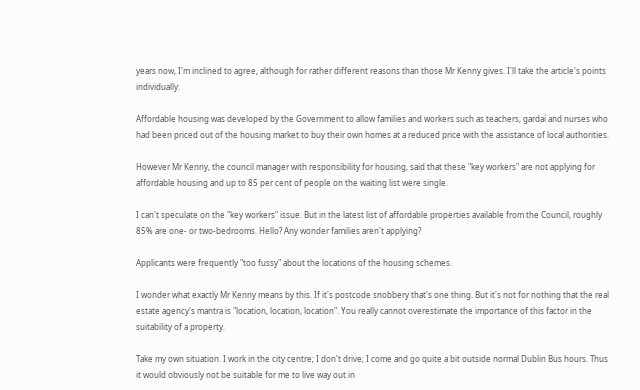years now, I'm inclined to agree, although for rather different reasons than those Mr Kenny gives. I'll take the article's points individually:

Affordable housing was developed by the Government to allow families and workers such as teachers, gardaí and nurses who had been priced out of the housing market to buy their own homes at a reduced price with the assistance of local authorities.

However Mr Kenny, the council manager with responsibility for housing, said that these "key workers" are not applying for affordable housing and up to 85 per cent of people on the waiting list were single.

I can't speculate on the "key workers" issue. But in the latest list of affordable properties available from the Council, roughly 85% are one- or two-bedrooms. Hello? Any wonder families aren't applying?

Applicants were frequently "too fussy" about the locations of the housing schemes.

I wonder what exactly Mr Kenny means by this. If it's postcode snobbery that's one thing. But it's not for nothing that the real estate agency's mantra is "location, location, location". You really cannot overestimate the importance of this factor in the suitability of a property.

Take my own situation. I work in the city centre; I don't drive; I come and go quite a bit outside normal Dublin Bus hours. Thus it would obviously not be suitable for me to live way out in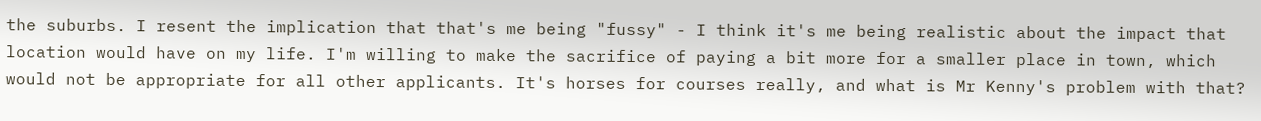the suburbs. I resent the implication that that's me being "fussy" - I think it's me being realistic about the impact that location would have on my life. I'm willing to make the sacrifice of paying a bit more for a smaller place in town, which would not be appropriate for all other applicants. It's horses for courses really, and what is Mr Kenny's problem with that?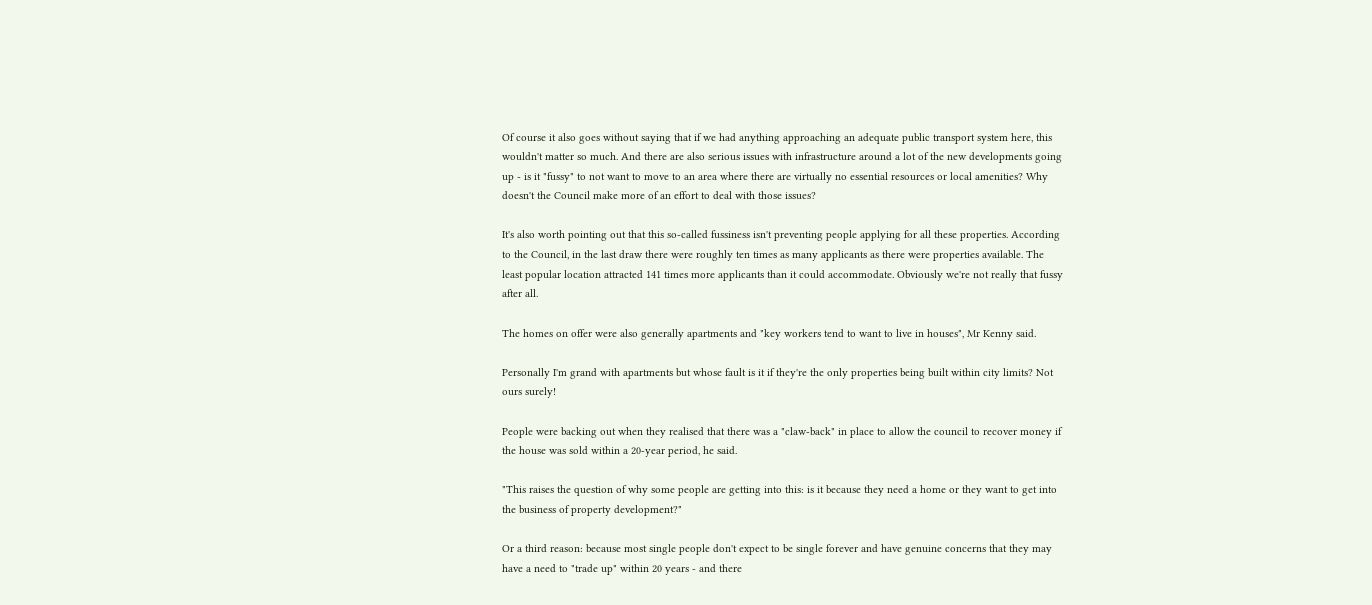Of course it also goes without saying that if we had anything approaching an adequate public transport system here, this wouldn't matter so much. And there are also serious issues with infrastructure around a lot of the new developments going up - is it "fussy" to not want to move to an area where there are virtually no essential resources or local amenities? Why doesn't the Council make more of an effort to deal with those issues?

It's also worth pointing out that this so-called fussiness isn't preventing people applying for all these properties. According to the Council, in the last draw there were roughly ten times as many applicants as there were properties available. The least popular location attracted 141 times more applicants than it could accommodate. Obviously we're not really that fussy after all.

The homes on offer were also generally apartments and "key workers tend to want to live in houses", Mr Kenny said.

Personally I'm grand with apartments but whose fault is it if they're the only properties being built within city limits? Not ours surely!

People were backing out when they realised that there was a "claw-back" in place to allow the council to recover money if the house was sold within a 20-year period, he said.

"This raises the question of why some people are getting into this: is it because they need a home or they want to get into the business of property development?"

Or a third reason: because most single people don't expect to be single forever and have genuine concerns that they may have a need to "trade up" within 20 years - and there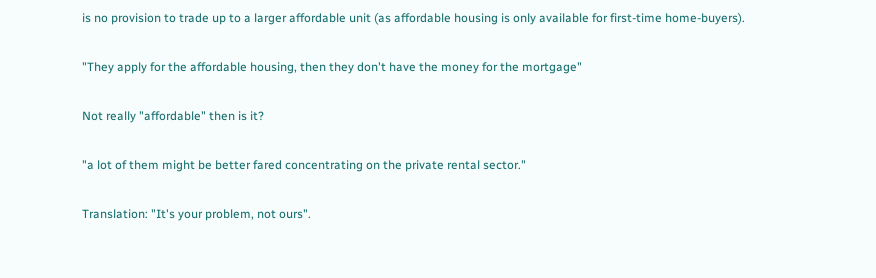is no provision to trade up to a larger affordable unit (as affordable housing is only available for first-time home-buyers).

"They apply for the affordable housing, then they don't have the money for the mortgage"

Not really "affordable" then is it?

"a lot of them might be better fared concentrating on the private rental sector."

Translation: "It's your problem, not ours".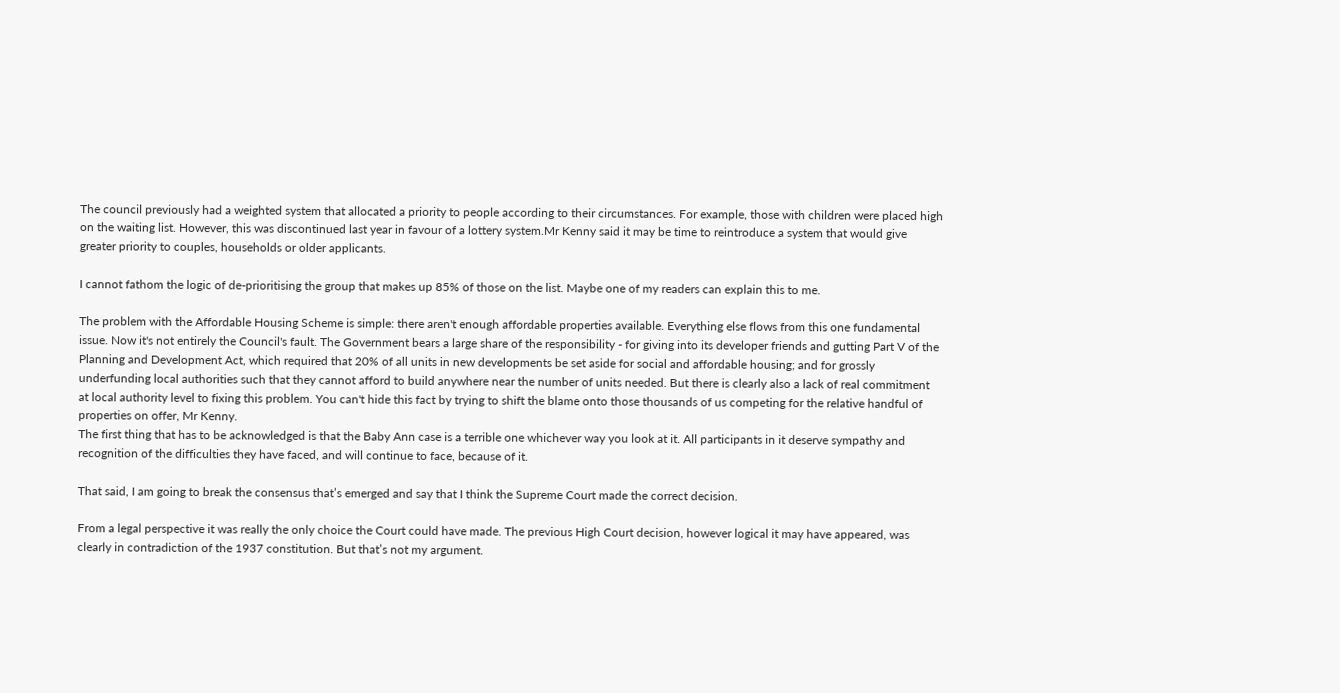The council previously had a weighted system that allocated a priority to people according to their circumstances. For example, those with children were placed high on the waiting list. However, this was discontinued last year in favour of a lottery system.Mr Kenny said it may be time to reintroduce a system that would give greater priority to couples, households or older applicants.

I cannot fathom the logic of de-prioritising the group that makes up 85% of those on the list. Maybe one of my readers can explain this to me.

The problem with the Affordable Housing Scheme is simple: there aren't enough affordable properties available. Everything else flows from this one fundamental issue. Now it's not entirely the Council's fault. The Government bears a large share of the responsibility - for giving into its developer friends and gutting Part V of the Planning and Development Act, which required that 20% of all units in new developments be set aside for social and affordable housing; and for grossly underfunding local authorities such that they cannot afford to build anywhere near the number of units needed. But there is clearly also a lack of real commitment at local authority level to fixing this problem. You can't hide this fact by trying to shift the blame onto those thousands of us competing for the relative handful of properties on offer, Mr Kenny.
The first thing that has to be acknowledged is that the Baby Ann case is a terrible one whichever way you look at it. All participants in it deserve sympathy and recognition of the difficulties they have faced, and will continue to face, because of it.

That said, I am going to break the consensus that’s emerged and say that I think the Supreme Court made the correct decision.

From a legal perspective it was really the only choice the Court could have made. The previous High Court decision, however logical it may have appeared, was clearly in contradiction of the 1937 constitution. But that’s not my argument.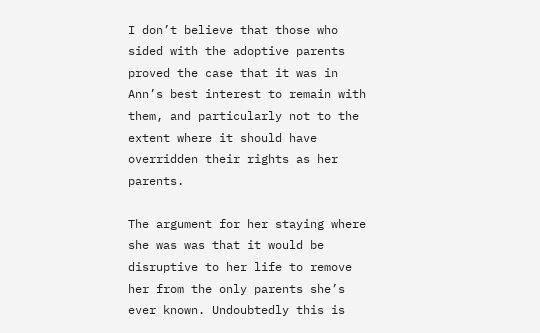I don’t believe that those who sided with the adoptive parents proved the case that it was in Ann’s best interest to remain with them, and particularly not to the extent where it should have overridden their rights as her parents.

The argument for her staying where she was was that it would be disruptive to her life to remove her from the only parents she’s ever known. Undoubtedly this is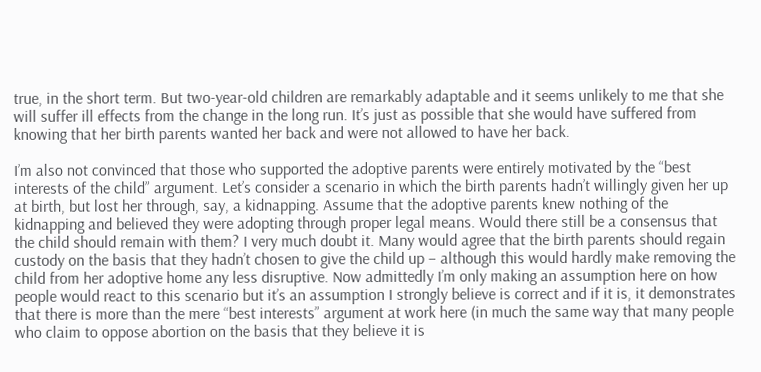true, in the short term. But two-year-old children are remarkably adaptable and it seems unlikely to me that she will suffer ill effects from the change in the long run. It’s just as possible that she would have suffered from knowing that her birth parents wanted her back and were not allowed to have her back.

I’m also not convinced that those who supported the adoptive parents were entirely motivated by the “best interests of the child” argument. Let’s consider a scenario in which the birth parents hadn’t willingly given her up at birth, but lost her through, say, a kidnapping. Assume that the adoptive parents knew nothing of the kidnapping and believed they were adopting through proper legal means. Would there still be a consensus that the child should remain with them? I very much doubt it. Many would agree that the birth parents should regain custody on the basis that they hadn’t chosen to give the child up – although this would hardly make removing the child from her adoptive home any less disruptive. Now admittedly I’m only making an assumption here on how people would react to this scenario but it’s an assumption I strongly believe is correct and if it is, it demonstrates that there is more than the mere “best interests” argument at work here (in much the same way that many people who claim to oppose abortion on the basis that they believe it is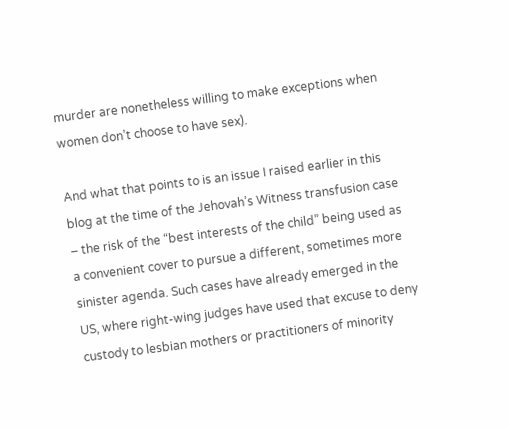murder are nonetheless willing to make exceptions when women don’t choose to have sex).

And what that points to is an issue I raised earlier in this blog at the time of the Jehovah’s Witness transfusion case – the risk of the “best interests of the child” being used as a convenient cover to pursue a different, sometimes more sinister agenda. Such cases have already emerged in the US, where right-wing judges have used that excuse to deny custody to lesbian mothers or practitioners of minority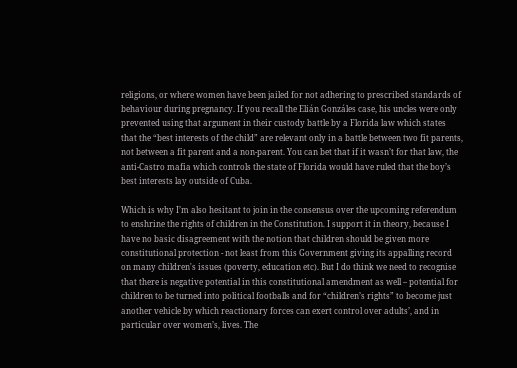religions, or where women have been jailed for not adhering to prescribed standards of behaviour during pregnancy. If you recall the Elián Gonzáles case, his uncles were only prevented using that argument in their custody battle by a Florida law which states that the “best interests of the child” are relevant only in a battle between two fit parents, not between a fit parent and a non-parent. You can bet that if it wasn’t for that law, the anti-Castro mafia which controls the state of Florida would have ruled that the boy’s best interests lay outside of Cuba.

Which is why I’m also hesitant to join in the consensus over the upcoming referendum to enshrine the rights of children in the Constitution. I support it in theory, because I have no basic disagreement with the notion that children should be given more constitutional protection - not least from this Government giving its appalling record on many children's issues (poverty, education etc). But I do think we need to recognise that there is negative potential in this constitutional amendment as well – potential for children to be turned into political footballs and for “children’s rights” to become just another vehicle by which reactionary forces can exert control over adults’, and in particular over women’s, lives. The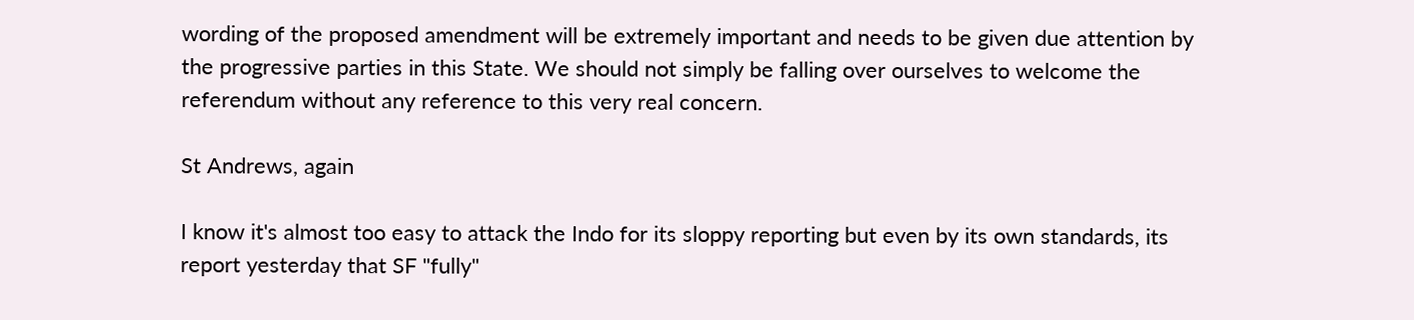wording of the proposed amendment will be extremely important and needs to be given due attention by the progressive parties in this State. We should not simply be falling over ourselves to welcome the referendum without any reference to this very real concern.

St Andrews, again

I know it's almost too easy to attack the Indo for its sloppy reporting but even by its own standards, its report yesterday that SF "fully"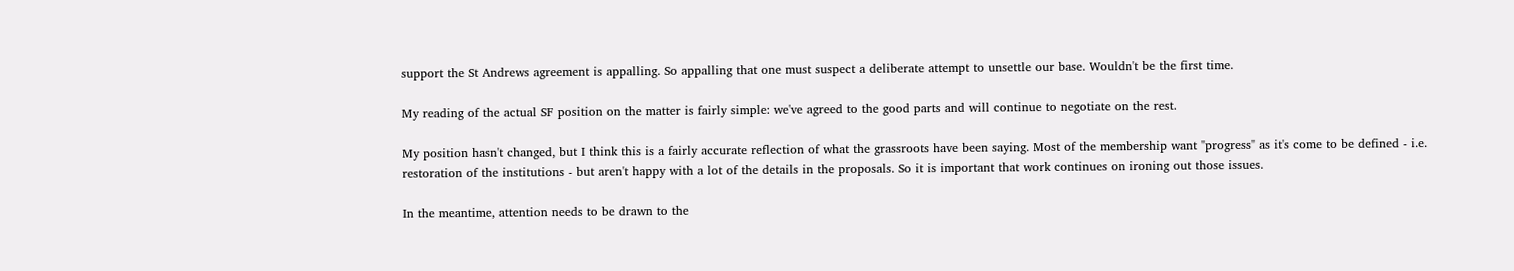support the St Andrews agreement is appalling. So appalling that one must suspect a deliberate attempt to unsettle our base. Wouldn't be the first time.

My reading of the actual SF position on the matter is fairly simple: we've agreed to the good parts and will continue to negotiate on the rest.

My position hasn't changed, but I think this is a fairly accurate reflection of what the grassroots have been saying. Most of the membership want "progress" as it's come to be defined - i.e. restoration of the institutions - but aren't happy with a lot of the details in the proposals. So it is important that work continues on ironing out those issues.

In the meantime, attention needs to be drawn to the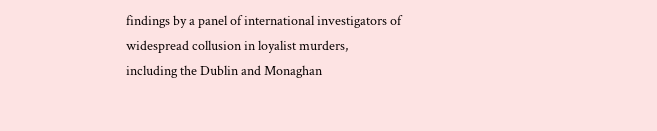findings by a panel of international investigators of widespread collusion in loyalist murders, including the Dublin and Monaghan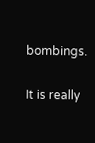bombings.

It is really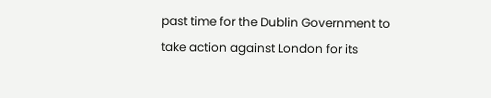past time for the Dublin Government to take action against London for its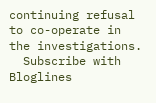continuing refusal to co-operate in the investigations.
  Subscribe with Bloglines